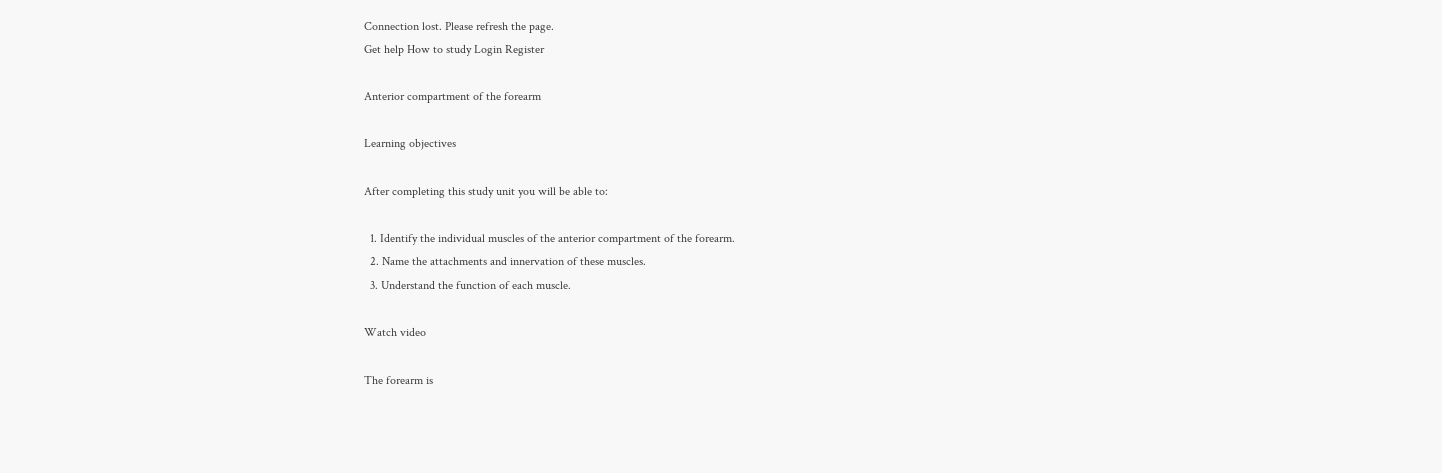Connection lost. Please refresh the page.
Get help How to study Login Register

Anterior compartment of the forearm

Learning objectives

After completing this study unit you will be able to:

  1. Identify the individual muscles of the anterior compartment of the forearm.
  2. Name the attachments and innervation of these muscles.
  3. Understand the function of each muscle.

Watch video

The forearm is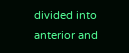divided into anterior and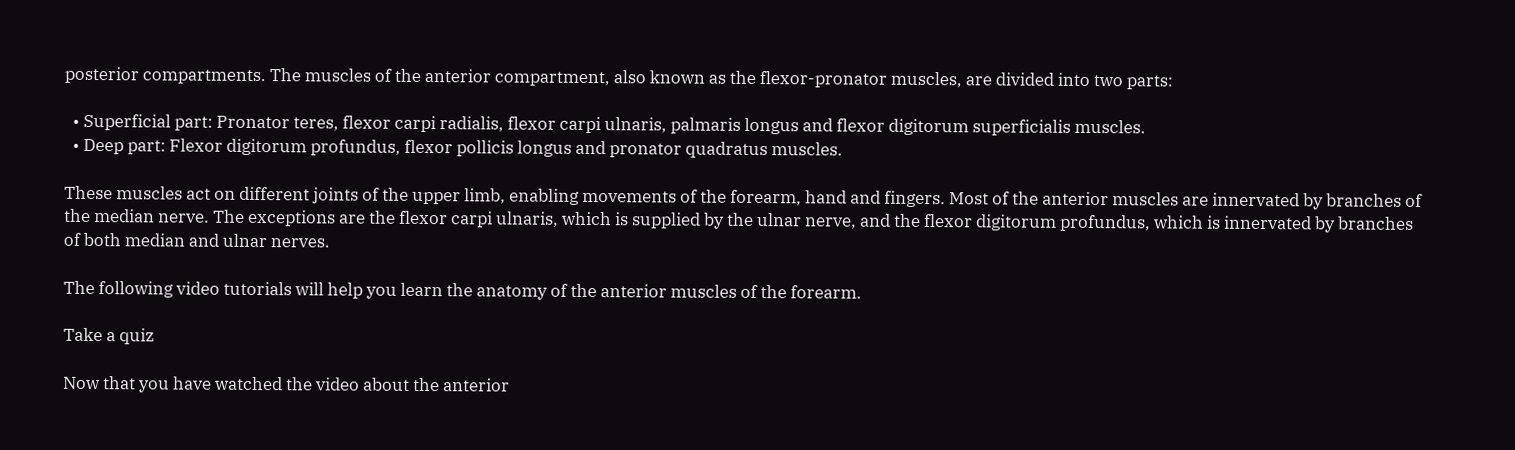posterior compartments. The muscles of the anterior compartment, also known as the flexor-pronator muscles, are divided into two parts:

  • Superficial part: Pronator teres, flexor carpi radialis, flexor carpi ulnaris, palmaris longus and flexor digitorum superficialis muscles.
  • Deep part: Flexor digitorum profundus, flexor pollicis longus and pronator quadratus muscles.

These muscles act on different joints of the upper limb, enabling movements of the forearm, hand and fingers. Most of the anterior muscles are innervated by branches of the median nerve. The exceptions are the flexor carpi ulnaris, which is supplied by the ulnar nerve, and the flexor digitorum profundus, which is innervated by branches of both median and ulnar nerves.

The following video tutorials will help you learn the anatomy of the anterior muscles of the forearm.

Take a quiz

Now that you have watched the video about the anterior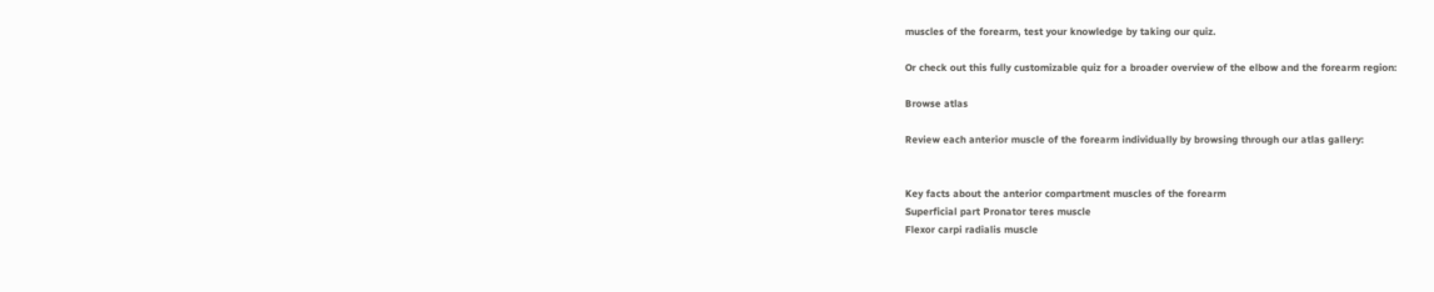muscles of the forearm, test your knowledge by taking our quiz.

Or check out this fully customizable quiz for a broader overview of the elbow and the forearm region:

Browse atlas

Review each anterior muscle of the forearm individually by browsing through our atlas gallery:


Key facts about the anterior compartment muscles of the forearm
Superficial part Pronator teres muscle
Flexor carpi radialis muscle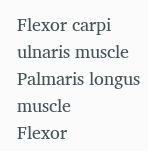Flexor carpi ulnaris muscle
Palmaris longus muscle
Flexor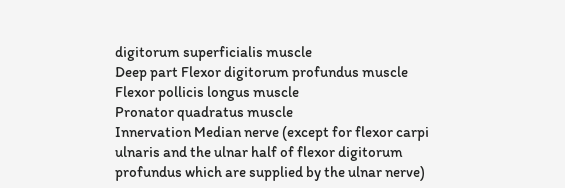digitorum superficialis muscle
Deep part Flexor digitorum profundus muscle
Flexor pollicis longus muscle
Pronator quadratus muscle
Innervation Median nerve (except for flexor carpi ulnaris and the ulnar half of flexor digitorum profundus which are supplied by the ulnar nerve)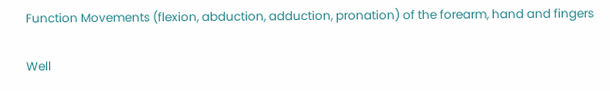Function Movements (flexion, abduction, adduction, pronation) of the forearm, hand and fingers

Well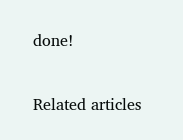done!

Related articles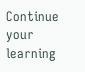Continue your learning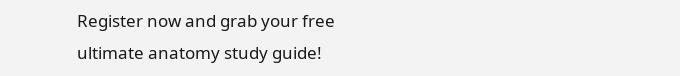Register now and grab your free ultimate anatomy study guide!